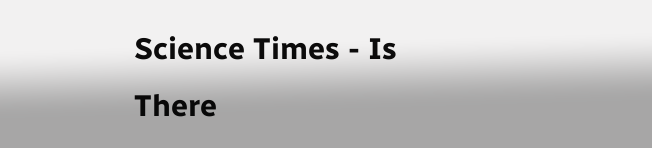Science Times - Is There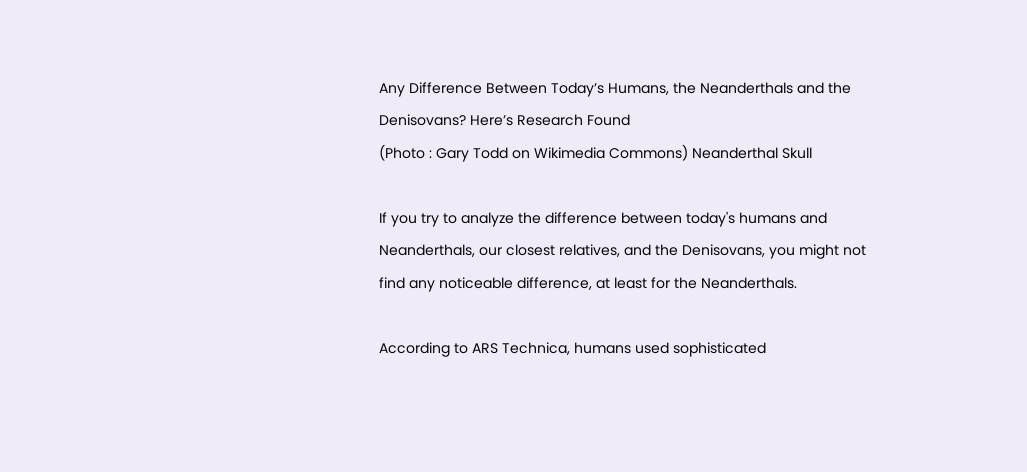Any Difference Between Today’s Humans, the Neanderthals and the Denisovans? Here’s Research Found
(Photo : Gary Todd on Wikimedia Commons) Neanderthal Skull

If you try to analyze the difference between today's humans and Neanderthals, our closest relatives, and the Denisovans, you might not find any noticeable difference, at least for the Neanderthals.

According to ARS Technica, humans used sophisticated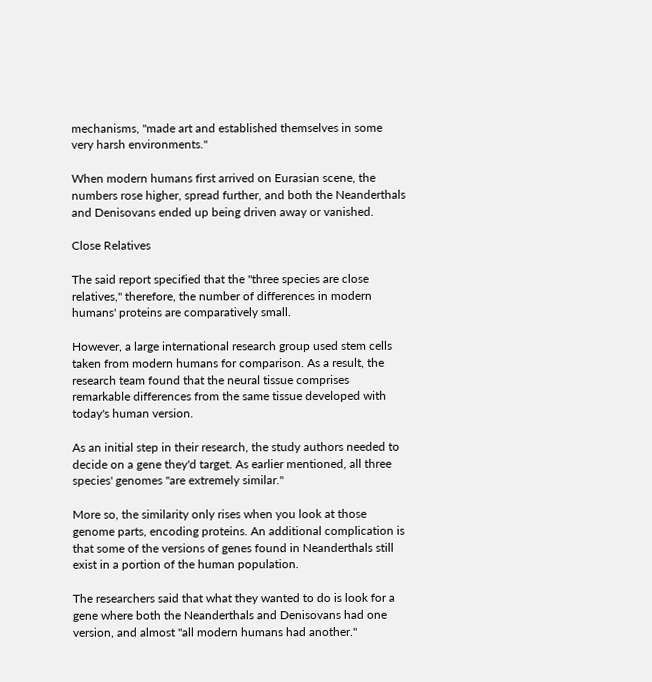mechanisms, "made art and established themselves in some very harsh environments."

When modern humans first arrived on Eurasian scene, the numbers rose higher, spread further, and both the Neanderthals and Denisovans ended up being driven away or vanished.

Close Relatives

The said report specified that the "three species are close relatives," therefore, the number of differences in modern humans' proteins are comparatively small.

However, a large international research group used stem cells taken from modern humans for comparison. As a result, the research team found that the neural tissue comprises remarkable differences from the same tissue developed with today's human version.

As an initial step in their research, the study authors needed to decide on a gene they'd target. As earlier mentioned, all three species' genomes "are extremely similar."

More so, the similarity only rises when you look at those genome parts, encoding proteins. An additional complication is that some of the versions of genes found in Neanderthals still exist in a portion of the human population.

The researchers said that what they wanted to do is look for a gene where both the Neanderthals and Denisovans had one version, and almost "all modern humans had another."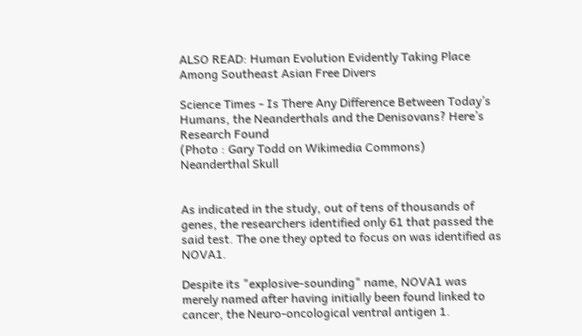ALSO READ: Human Evolution Evidently Taking Place Among Southeast Asian Free Divers

Science Times - Is There Any Difference Between Today’s Humans, the Neanderthals and the Denisovans? Here’s Research Found
(Photo : Gary Todd on Wikimedia Commons)
Neanderthal Skull


As indicated in the study, out of tens of thousands of genes, the researchers identified only 61 that passed the said test. The one they opted to focus on was identified as NOVA1.

Despite its "explosive-sounding" name, NOVA1 was merely named after having initially been found linked to cancer, the Neuro-oncological ventral antigen 1.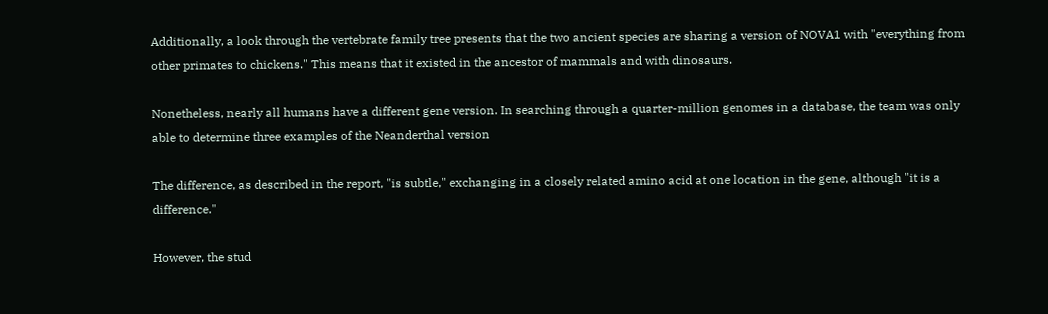Additionally, a look through the vertebrate family tree presents that the two ancient species are sharing a version of NOVA1 with "everything from other primates to chickens." This means that it existed in the ancestor of mammals and with dinosaurs.

Nonetheless, nearly all humans have a different gene version. In searching through a quarter-million genomes in a database, the team was only able to determine three examples of the Neanderthal version

The difference, as described in the report, "is subtle," exchanging in a closely related amino acid at one location in the gene, although "it is a difference."

However, the stud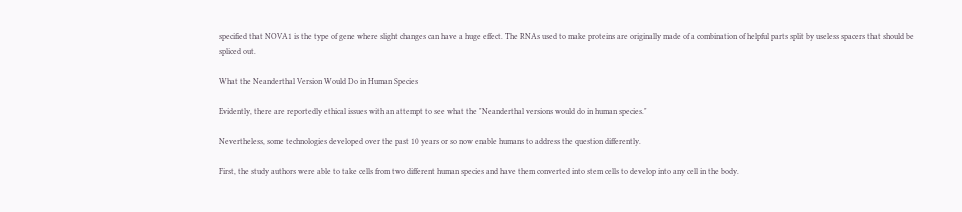specified that NOVA1 is the type of gene where slight changes can have a huge effect. The RNAs used to make proteins are originally made of a combination of helpful parts split by useless spacers that should be spliced out.

What the Neanderthal Version Would Do in Human Species

Evidently, there are reportedly ethical issues with an attempt to see what the "Neanderthal versions would do in human species."

Nevertheless, some technologies developed over the past 10 years or so now enable humans to address the question differently.

First, the study authors were able to take cells from two different human species and have them converted into stem cells to develop into any cell in the body.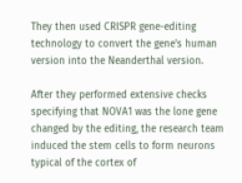They then used CRISPR gene-editing technology to convert the gene's human version into the Neanderthal version.

After they performed extensive checks specifying that NOVA1 was the lone gene changed by the editing, the research team induced the stem cells to form neurons typical of the cortex of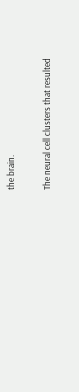the brain.

The neural cell clusters that resulted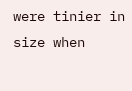were tinier in size when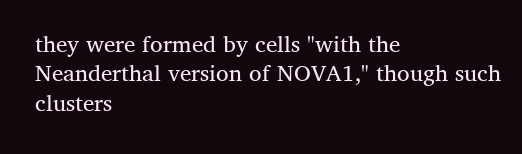they were formed by cells "with the Neanderthal version of NOVA1," though such clusters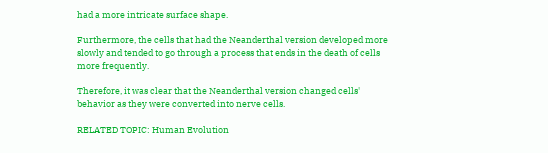had a more intricate surface shape.

Furthermore, the cells that had the Neanderthal version developed more slowly and tended to go through a process that ends in the death of cells more frequently.

Therefore, it was clear that the Neanderthal version changed cells' behavior as they were converted into nerve cells.

RELATED TOPIC: Human Evolution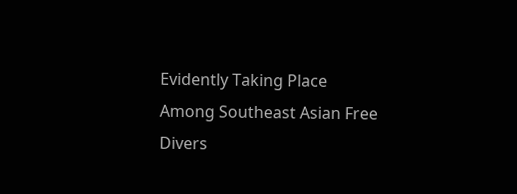Evidently Taking Place Among Southeast Asian Free Divers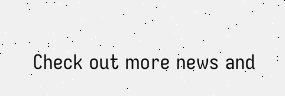Check out more news and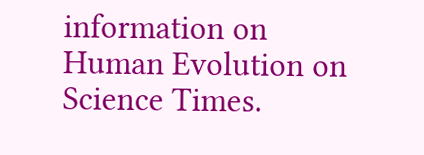information on Human Evolution on Science Times.